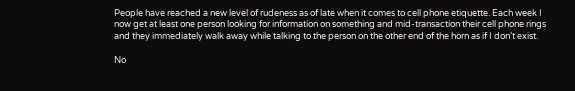People have reached a new level of rudeness as of late when it comes to cell phone etiquette. Each week I now get at least one person looking for information on something and mid-transaction their cell phone rings and they immediately walk away while talking to the person on the other end of the horn as if I don’t exist.

No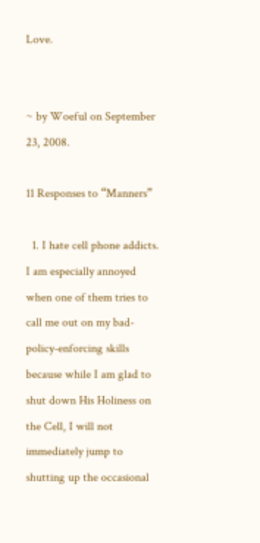Love.


~ by Woeful on September 23, 2008.

11 Responses to “Manners”

  1. I hate cell phone addicts. I am especially annoyed when one of them tries to call me out on my bad-policy-enforcing skills because while I am glad to shut down His Holiness on the Cell, I will not immediately jump to shutting up the occasional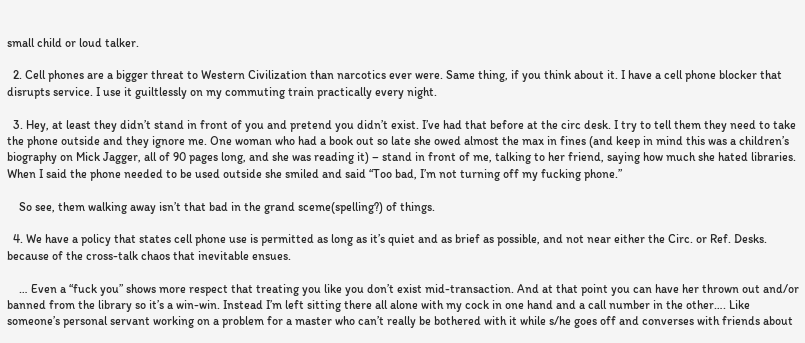small child or loud talker.

  2. Cell phones are a bigger threat to Western Civilization than narcotics ever were. Same thing, if you think about it. I have a cell phone blocker that disrupts service. I use it guiltlessly on my commuting train practically every night.

  3. Hey, at least they didn’t stand in front of you and pretend you didn’t exist. I’ve had that before at the circ desk. I try to tell them they need to take the phone outside and they ignore me. One woman who had a book out so late she owed almost the max in fines (and keep in mind this was a children’s biography on Mick Jagger, all of 90 pages long, and she was reading it) – stand in front of me, talking to her friend, saying how much she hated libraries. When I said the phone needed to be used outside she smiled and said “Too bad, I’m not turning off my fucking phone.”

    So see, them walking away isn’t that bad in the grand sceme(spelling?) of things.

  4. We have a policy that states cell phone use is permitted as long as it’s quiet and as brief as possible, and not near either the Circ. or Ref. Desks. because of the cross-talk chaos that inevitable ensues.

    … Even a “fuck you” shows more respect that treating you like you don’t exist mid-transaction. And at that point you can have her thrown out and/or banned from the library so it’s a win-win. Instead I’m left sitting there all alone with my cock in one hand and a call number in the other…. Like someone’s personal servant working on a problem for a master who can’t really be bothered with it while s/he goes off and converses with friends about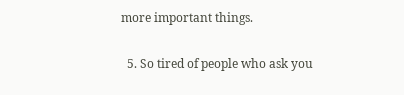more important things.

  5. So tired of people who ask you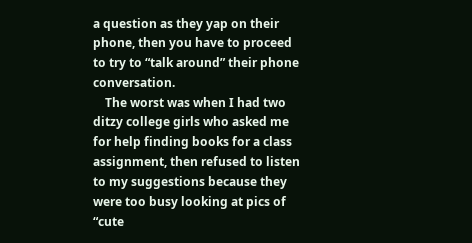a question as they yap on their phone, then you have to proceed to try to “talk around” their phone conversation.
    The worst was when I had two ditzy college girls who asked me for help finding books for a class assignment, then refused to listen to my suggestions because they were too busy looking at pics of “cute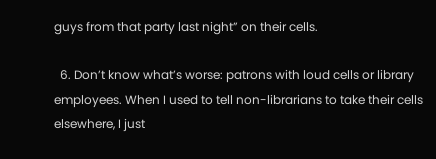guys from that party last night” on their cells.

  6. Don’t know what’s worse: patrons with loud cells or library employees. When I used to tell non-librarians to take their cells elsewhere, I just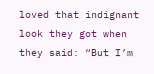loved that indignant look they got when they said: “But I’m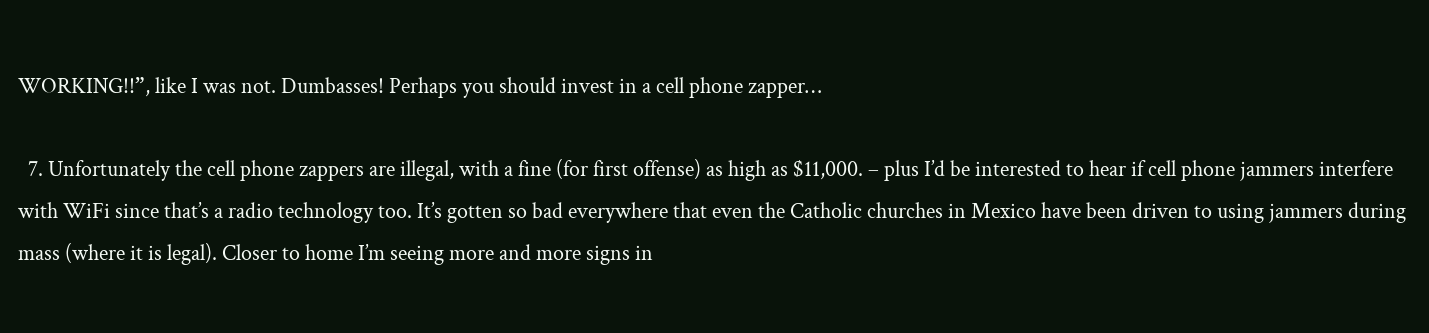WORKING!!”, like I was not. Dumbasses! Perhaps you should invest in a cell phone zapper…

  7. Unfortunately the cell phone zappers are illegal, with a fine (for first offense) as high as $11,000. – plus I’d be interested to hear if cell phone jammers interfere with WiFi since that’s a radio technology too. It’s gotten so bad everywhere that even the Catholic churches in Mexico have been driven to using jammers during mass (where it is legal). Closer to home I’m seeing more and more signs in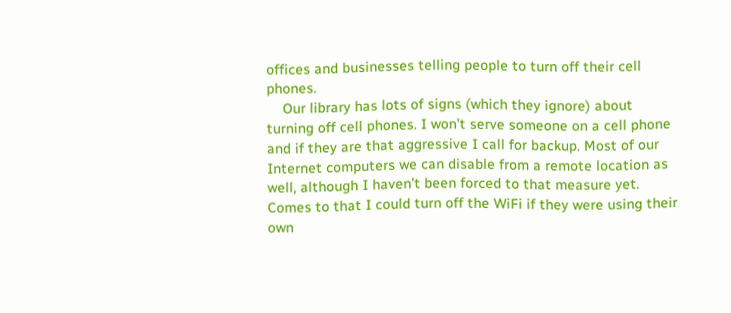offices and businesses telling people to turn off their cell phones.
    Our library has lots of signs (which they ignore) about turning off cell phones. I won’t serve someone on a cell phone and if they are that aggressive I call for backup. Most of our Internet computers we can disable from a remote location as well, although I haven’t been forced to that measure yet. Comes to that I could turn off the WiFi if they were using their own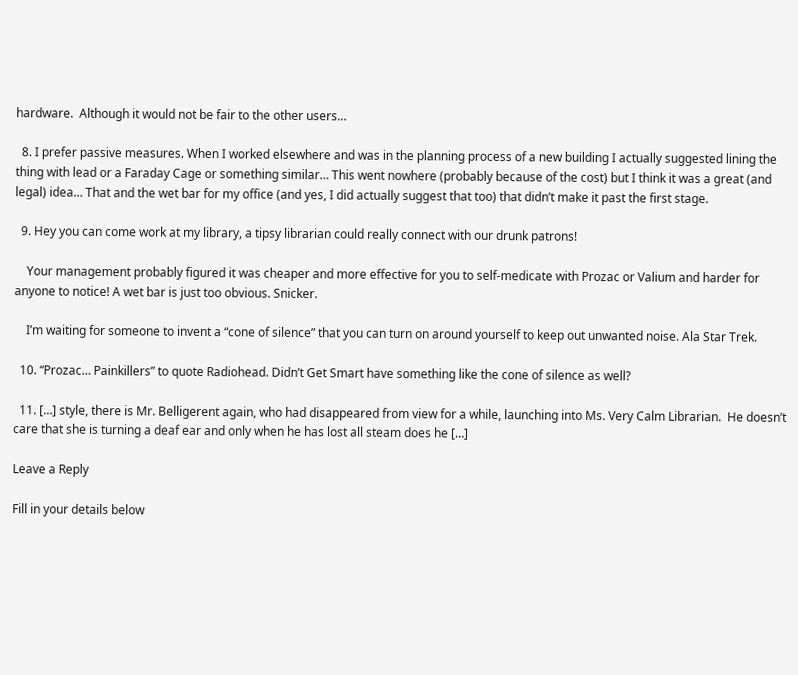hardware.  Although it would not be fair to the other users…

  8. I prefer passive measures. When I worked elsewhere and was in the planning process of a new building I actually suggested lining the thing with lead or a Faraday Cage or something similar… This went nowhere (probably because of the cost) but I think it was a great (and legal) idea… That and the wet bar for my office (and yes, I did actually suggest that too) that didn’t make it past the first stage.

  9. Hey you can come work at my library, a tipsy librarian could really connect with our drunk patrons!

    Your management probably figured it was cheaper and more effective for you to self-medicate with Prozac or Valium and harder for anyone to notice! A wet bar is just too obvious. Snicker.

    I’m waiting for someone to invent a “cone of silence” that you can turn on around yourself to keep out unwanted noise. Ala Star Trek.

  10. “Prozac… Painkillers” to quote Radiohead. Didn’t Get Smart have something like the cone of silence as well?

  11. […] style, there is Mr. Belligerent again, who had disappeared from view for a while, launching into Ms. Very Calm Librarian.  He doesn’t care that she is turning a deaf ear and only when he has lost all steam does he […]

Leave a Reply

Fill in your details below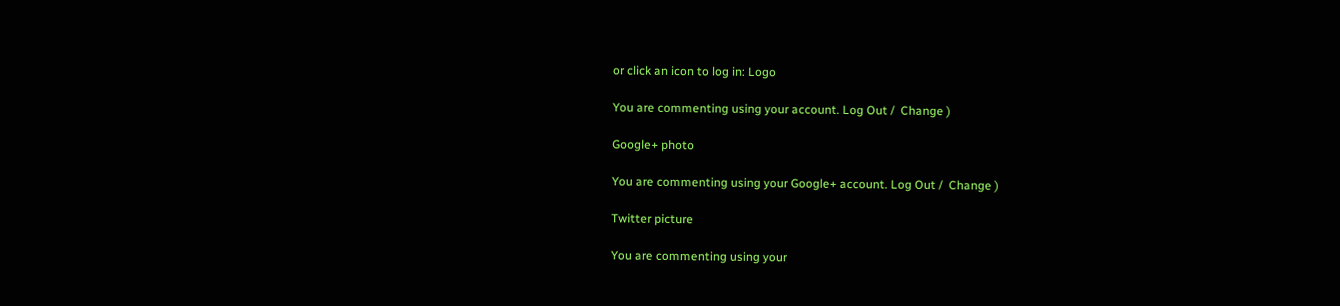or click an icon to log in: Logo

You are commenting using your account. Log Out /  Change )

Google+ photo

You are commenting using your Google+ account. Log Out /  Change )

Twitter picture

You are commenting using your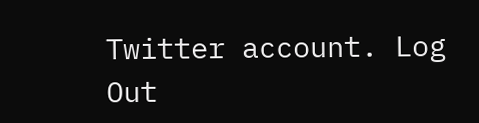Twitter account. Log Out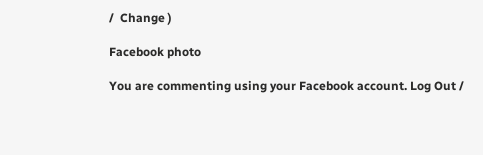/  Change )

Facebook photo

You are commenting using your Facebook account. Log Out /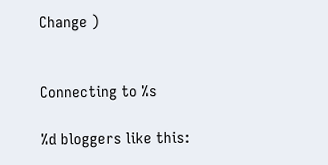Change )


Connecting to %s

%d bloggers like this: